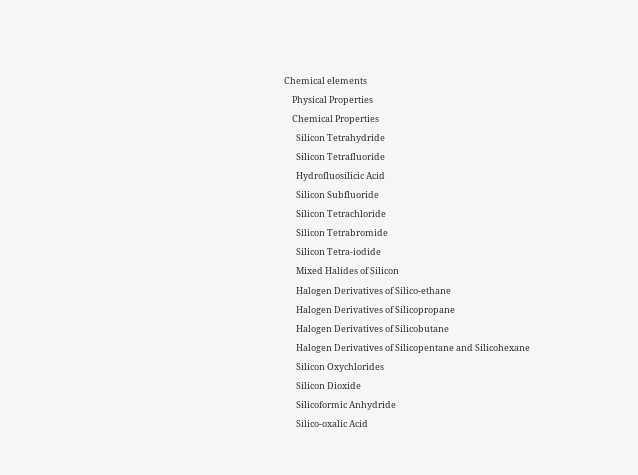Chemical elements
    Physical Properties
    Chemical Properties
      Silicon Tetrahydride
      Silicon Tetrafluoride
      Hydrofluosilicic Acid
      Silicon Subfluoride
      Silicon Tetrachloride
      Silicon Tetrabromide
      Silicon Tetra-iodide
      Mixed Halides of Silicon
      Halogen Derivatives of Silico-ethane
      Halogen Derivatives of Silicopropane
      Halogen Derivatives of Silicobutane
      Halogen Derivatives of Silicopentane and Silicohexane
      Silicon Oxychlorides
      Silicon Dioxide
      Silicoformic Anhydride
      Silico-oxalic Acid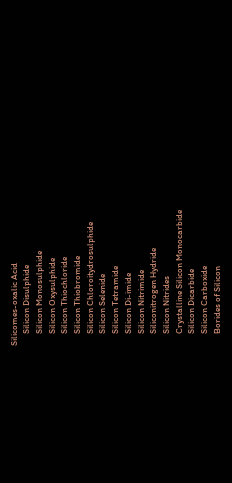Silicomes-oxalic Acid
      Silicon Disulphide
      Silicon Monosulphide
      Silicon Oxysulphide
      Silicon Thiochloride
      Silicon Thiobromide
      Silicon Chloroitydrosulphide
      Silicon Selenide
      Silicon Tetramide
      Silicon Di-imide
      Silicon Nitrimide
      Siliconitrogen Hydride
      Silicon Nitrides
      Crystalline Silicon Monocarbide
      Silicon Dicarbide
      Silicon Carboxide
      Borides of Silicon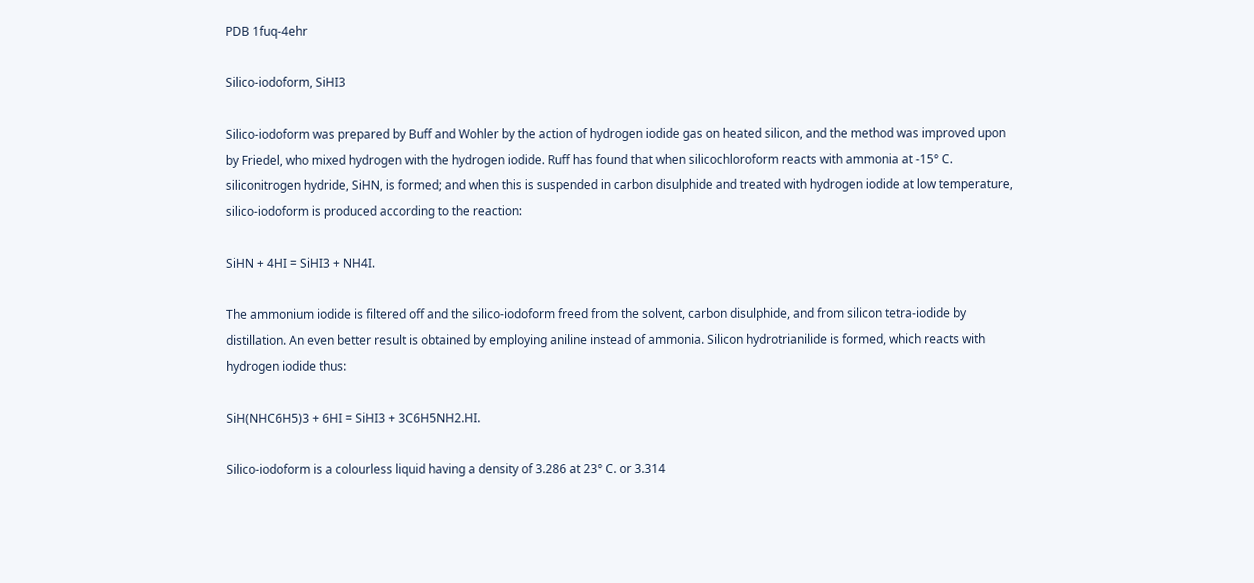PDB 1fuq-4ehr

Silico-iodoform, SiHI3

Silico-iodoform was prepared by Buff and Wohler by the action of hydrogen iodide gas on heated silicon, and the method was improved upon by Friedel, who mixed hydrogen with the hydrogen iodide. Ruff has found that when silicochloroform reacts with ammonia at -15° C. siliconitrogen hydride, SiHN, is formed; and when this is suspended in carbon disulphide and treated with hydrogen iodide at low temperature, silico-iodoform is produced according to the reaction:

SiHN + 4HI = SiHI3 + NH4I.

The ammonium iodide is filtered off and the silico-iodoform freed from the solvent, carbon disulphide, and from silicon tetra-iodide by distillation. An even better result is obtained by employing aniline instead of ammonia. Silicon hydrotrianilide is formed, which reacts with hydrogen iodide thus:

SiH(NHC6H5)3 + 6HI = SiHI3 + 3C6H5NH2.HI.

Silico-iodoform is a colourless liquid having a density of 3.286 at 23° C. or 3.314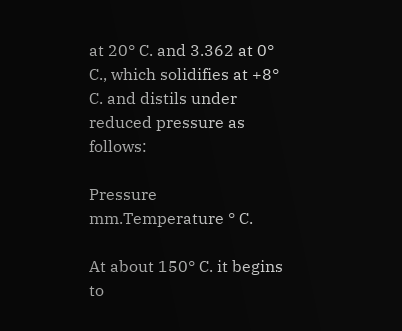at 20° C. and 3.362 at 0° C., which solidifies at +8° C. and distils under reduced pressure as follows:

Pressure mm.Temperature ° C.

At about 150° C. it begins to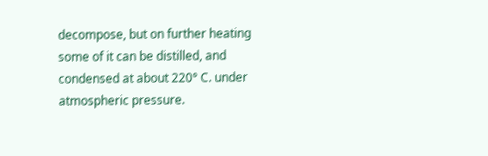decompose, but on further heating some of it can be distilled, and condensed at about 220° C. under atmospheric pressure.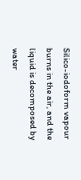Silico-iodoform vapour burns in the air, and the liquid is decomposed by water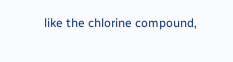like the chlorine compound,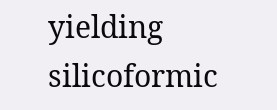yielding silicoformic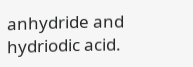anhydride and hydriodic acid.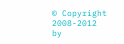© Copyright 2008-2012 by